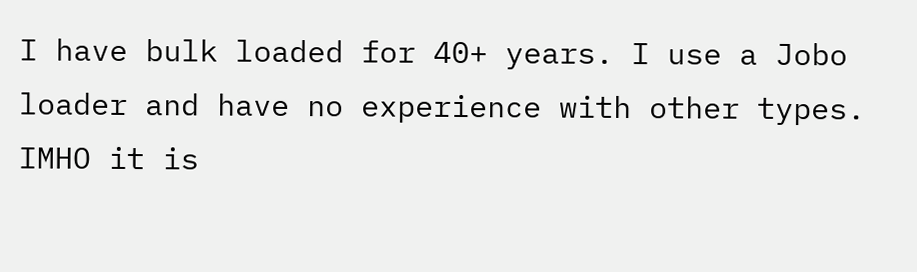I have bulk loaded for 40+ years. I use a Jobo loader and have no experience with other types. IMHO it is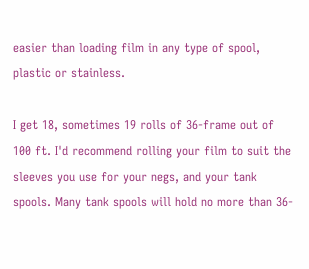easier than loading film in any type of spool, plastic or stainless.

I get 18, sometimes 19 rolls of 36-frame out of 100 ft. I'd recommend rolling your film to suit the sleeves you use for your negs, and your tank spools. Many tank spools will hold no more than 36-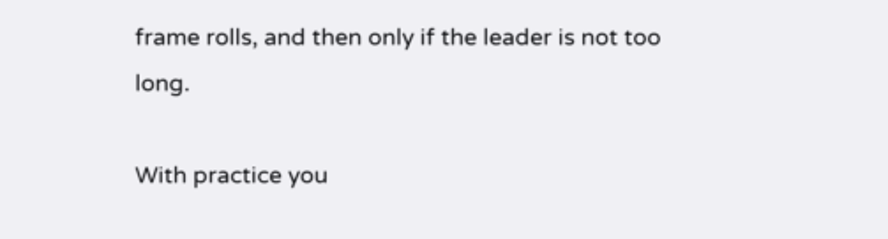frame rolls, and then only if the leader is not too long.

With practice you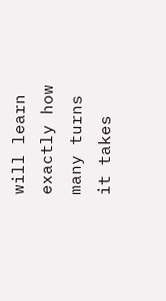will learn exactly how many turns it takes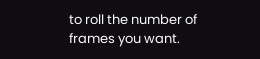to roll the number of frames you want.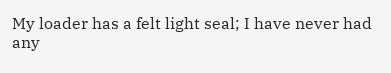My loader has a felt light seal; I have never had any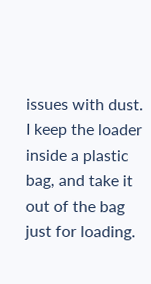issues with dust. I keep the loader inside a plastic bag, and take it out of the bag just for loading.